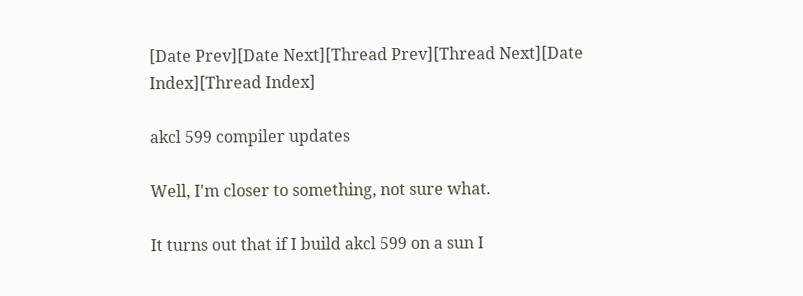[Date Prev][Date Next][Thread Prev][Thread Next][Date Index][Thread Index]

akcl 599 compiler updates

Well, I'm closer to something, not sure what.

It turns out that if I build akcl 599 on a sun I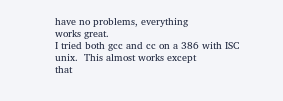have no problems, everything
works great.
I tried both gcc and cc on a 386 with ISC unix.  This almost works except
that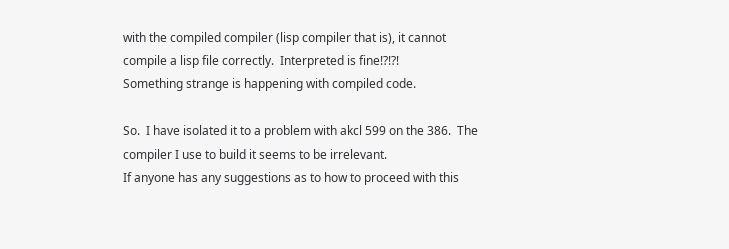with the compiled compiler (lisp compiler that is), it cannot
compile a lisp file correctly.  Interpreted is fine!?!?!
Something strange is happening with compiled code.

So.  I have isolated it to a problem with akcl 599 on the 386.  The
compiler I use to build it seems to be irrelevant.
If anyone has any suggestions as to how to proceed with this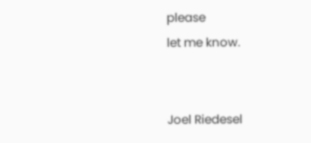please
let me know.


Joel Riedesel